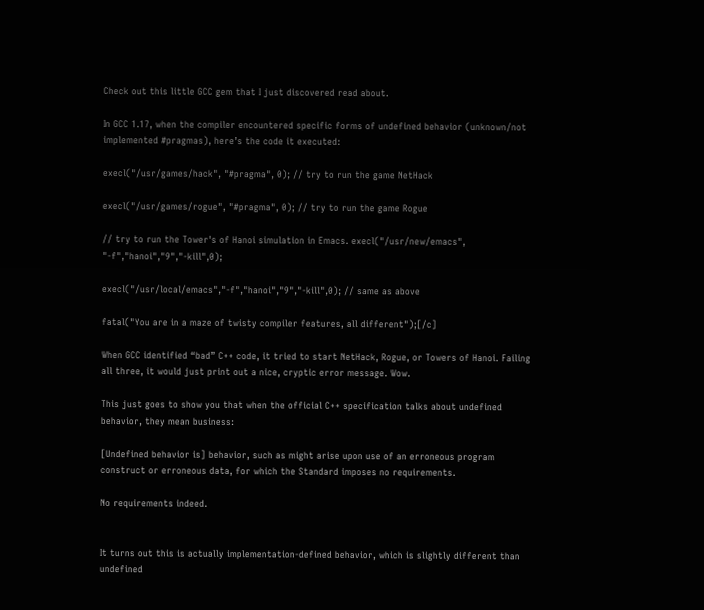Check out this little GCC gem that I just discovered read about.

In GCC 1.17, when the compiler encountered specific forms of undefined behavior (unknown/not implemented #pragmas), here’s the code it executed:

execl("/usr/games/hack", "#pragma", 0); // try to run the game NetHack

execl("/usr/games/rogue", "#pragma", 0); // try to run the game Rogue

// try to run the Tower's of Hanoi simulation in Emacs. execl("/usr/new/emacs", "-f","hanoi","9","-kill",0);

execl("/usr/local/emacs","-f","hanoi","9","-kill",0); // same as above

fatal("You are in a maze of twisty compiler features, all different");[/c]

When GCC identified “bad” C++ code, it tried to start NetHack, Rogue, or Towers of Hanoi. Failing all three, it would just print out a nice, cryptic error message. Wow.

This just goes to show you that when the official C++ specification talks about undefined behavior, they mean business:

[Undefined behavior is] behavior, such as might arise upon use of an erroneous program construct or erroneous data, for which the Standard imposes no requirements.

No requirements indeed.


It turns out this is actually implementation-defined behavior, which is slightly different than undefined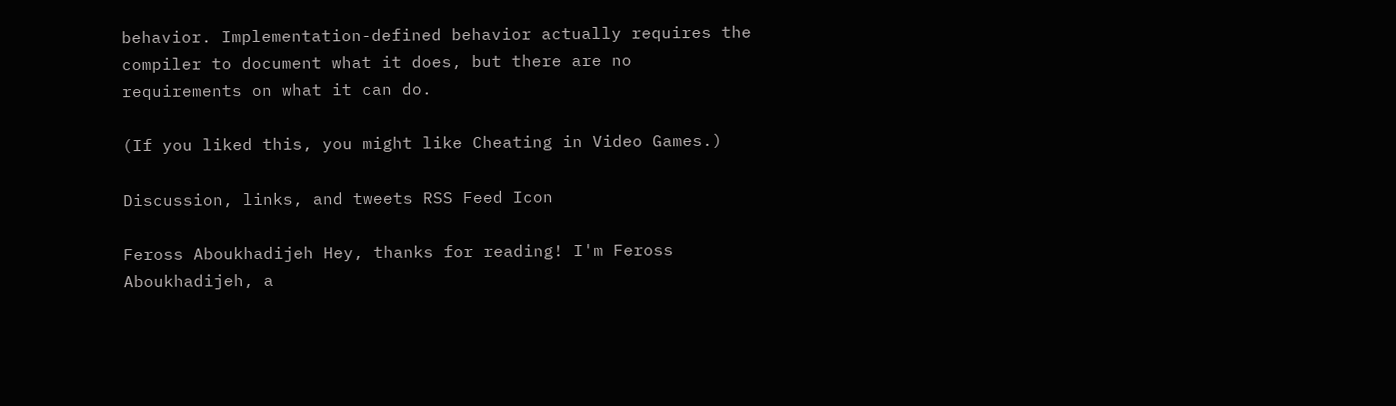behavior. Implementation-defined behavior actually requires the compiler to document what it does, but there are no requirements on what it can do.

(If you liked this, you might like Cheating in Video Games.)

Discussion, links, and tweets RSS Feed Icon

Feross Aboukhadijeh Hey, thanks for reading! I'm Feross Aboukhadijeh, a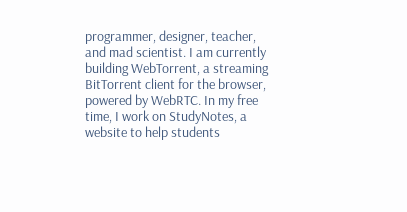programmer, designer, teacher, and mad scientist. I am currently building WebTorrent, a streaming BitTorrent client for the browser, powered by WebRTC. In my free time, I work on StudyNotes, a website to help students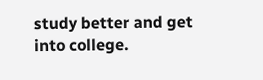study better and get into college.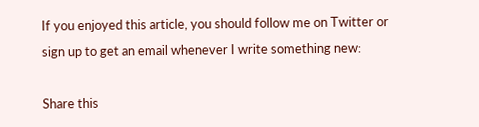If you enjoyed this article, you should follow me on Twitter or sign up to get an email whenever I write something new:

Share this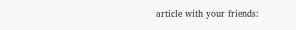article with your friends: